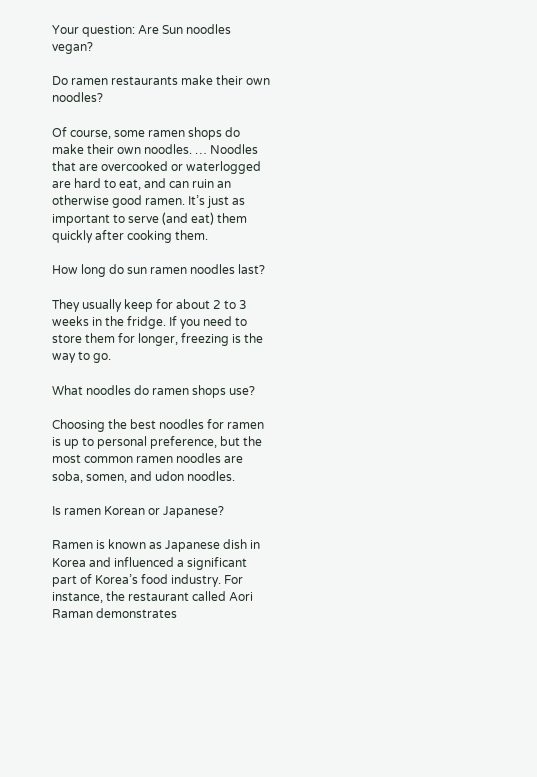Your question: Are Sun noodles vegan?

Do ramen restaurants make their own noodles?

Of course, some ramen shops do make their own noodles. … Noodles that are overcooked or waterlogged are hard to eat, and can ruin an otherwise good ramen. It’s just as important to serve (and eat) them quickly after cooking them.

How long do sun ramen noodles last?

They usually keep for about 2 to 3 weeks in the fridge. If you need to store them for longer, freezing is the way to go.

What noodles do ramen shops use?

Choosing the best noodles for ramen is up to personal preference, but the most common ramen noodles are soba, somen, and udon noodles.

Is ramen Korean or Japanese?

Ramen is known as Japanese dish in Korea and influenced a significant part of Korea’s food industry. For instance, the restaurant called Aori Raman demonstrates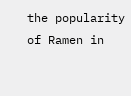the popularity of Ramen in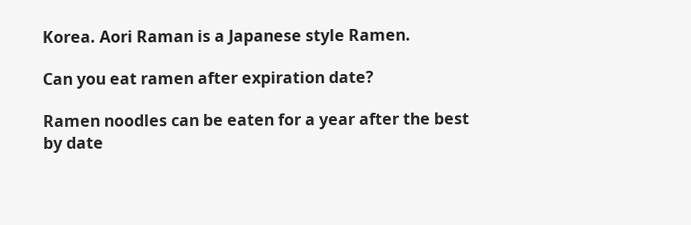Korea. Aori Raman is a Japanese style Ramen.

Can you eat ramen after expiration date?

Ramen noodles can be eaten for a year after the best by date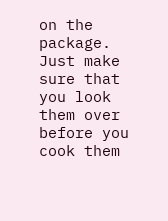on the package. Just make sure that you look them over before you cook them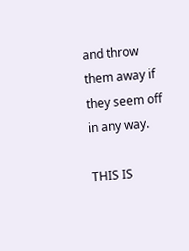and throw them away if they seem off in any way.

THIS IS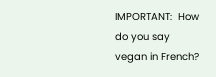IMPORTANT:  How do you say vegan in French?